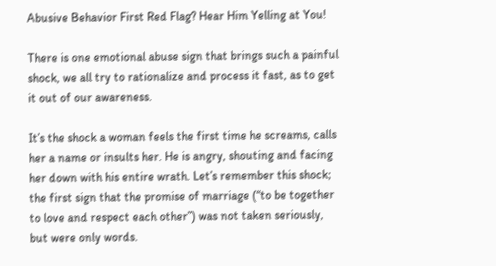Abusive Behavior First Red Flag? Hear Him Yelling at You!

There is one emotional abuse sign that brings such a painful shock, we all try to rationalize and process it fast, as to get it out of our awareness.

It’s the shock a woman feels the first time he screams, calls her a name or insults her. He is angry, shouting and facing her down with his entire wrath. Let’s remember this shock; the first sign that the promise of marriage (“to be together to love and respect each other”) was not taken seriously, but were only words.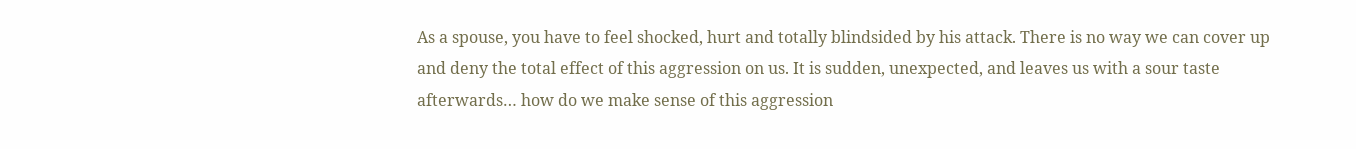As a spouse, you have to feel shocked, hurt and totally blindsided by his attack. There is no way we can cover up and deny the total effect of this aggression on us. It is sudden, unexpected, and leaves us with a sour taste afterwards… how do we make sense of this aggression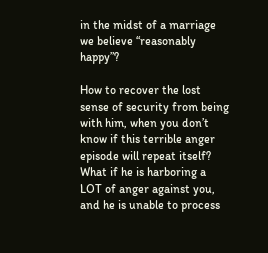in the midst of a marriage we believe “reasonably happy”?

How to recover the lost sense of security from being with him, when you don’t know if this terrible anger episode will repeat itself?
What if he is harboring a LOT of anger against you, and he is unable to process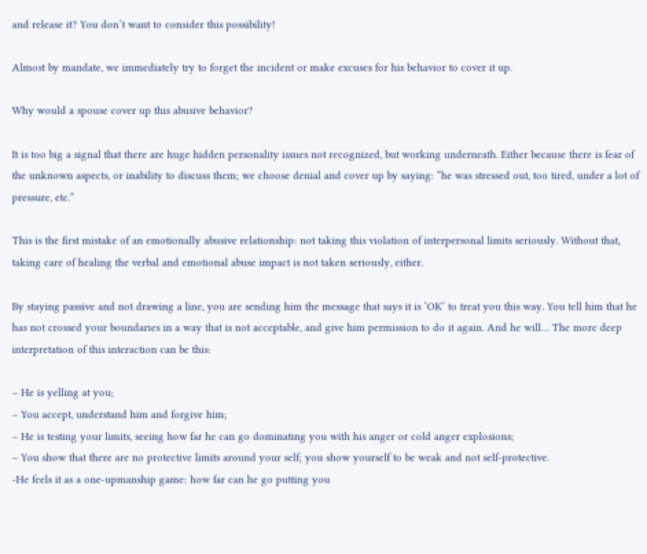and release it? You don’t want to consider this possibility!

Almost by mandate, we immediately try to forget the incident or make excuses for his behavior to cover it up.

Why would a spouse cover up this abusive behavior?

It is too big a signal that there are huge hidden personality issues not recognized, but working underneath. Either because there is fear of the unknown aspects, or inability to discuss them; we choose denial and cover up by saying: “he was stressed out, too tired, under a lot of pressure, etc.”

This is the first mistake of an emotionally abusive relationship: not taking this violation of interpersonal limits seriously. Without that, taking care of healing the verbal and emotional abuse impact is not taken seriously, either.

By staying passive and not drawing a line, you are sending him the message that says it is ‘OK’ to treat you this way. You tell him that he has not crossed your boundaries in a way that is not acceptable, and give him permission to do it again. And he will… The more deep interpretation of this interaction can be this:

– He is yelling at you;
– You accept, understand him and forgive him;
– He is testing your limits, seeing how far he can go dominating you with his anger or cold anger explosions;
– You show that there are no protective limits around your self; you show yourself to be weak and not self-protective.
-He feels it as a one-upmanship game: how far can he go putting you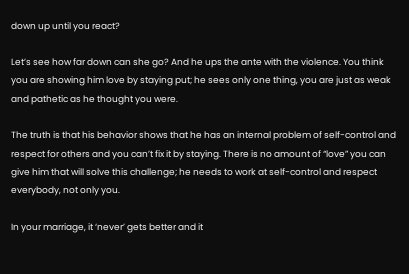down up until you react?

Let’s see how far down can she go? And he ups the ante with the violence. You think you are showing him love by staying put; he sees only one thing, you are just as weak and pathetic as he thought you were.

The truth is that his behavior shows that he has an internal problem of self-control and respect for others and you can’t fix it by staying. There is no amount of “love” you can give him that will solve this challenge; he needs to work at self-control and respect everybody, not only you.

In your marriage, it ‘never’ gets better and it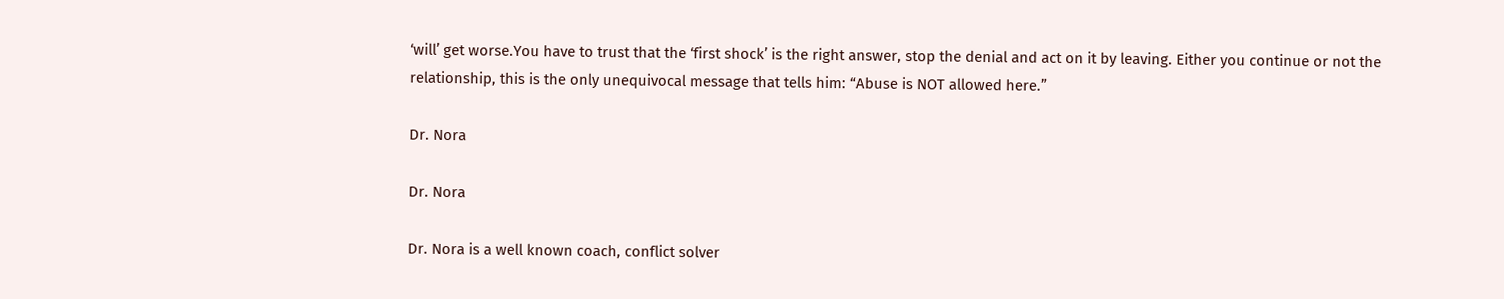‘will’ get worse.You have to trust that the ‘first shock’ is the right answer, stop the denial and act on it by leaving. Either you continue or not the relationship, this is the only unequivocal message that tells him: “Abuse is NOT allowed here.”

Dr. Nora

Dr. Nora

Dr. Nora is a well known coach, conflict solver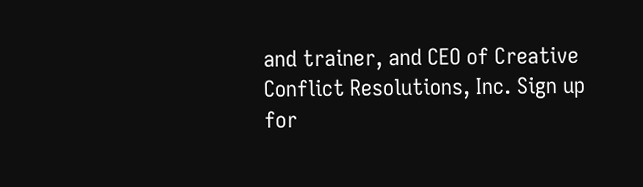and trainer, and CEO of Creative Conflict Resolutions, Inc. Sign up for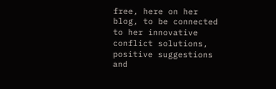free, here on her blog, to be connected to her innovative conflict solutions, positive suggestions and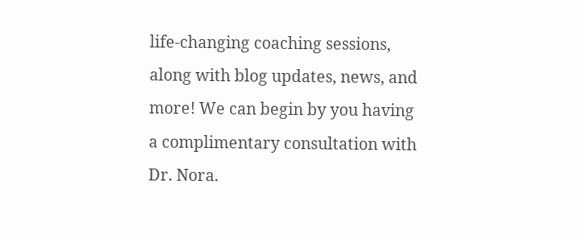life-changing coaching sessions, along with blog updates, news, and more! We can begin by you having a complimentary consultation with Dr. Nora.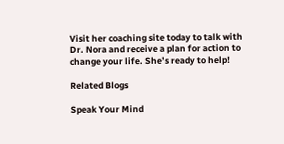Visit her coaching site today to talk with Dr. Nora and receive a plan for action to change your life. She’s ready to help!

Related Blogs

Speak Your Mind